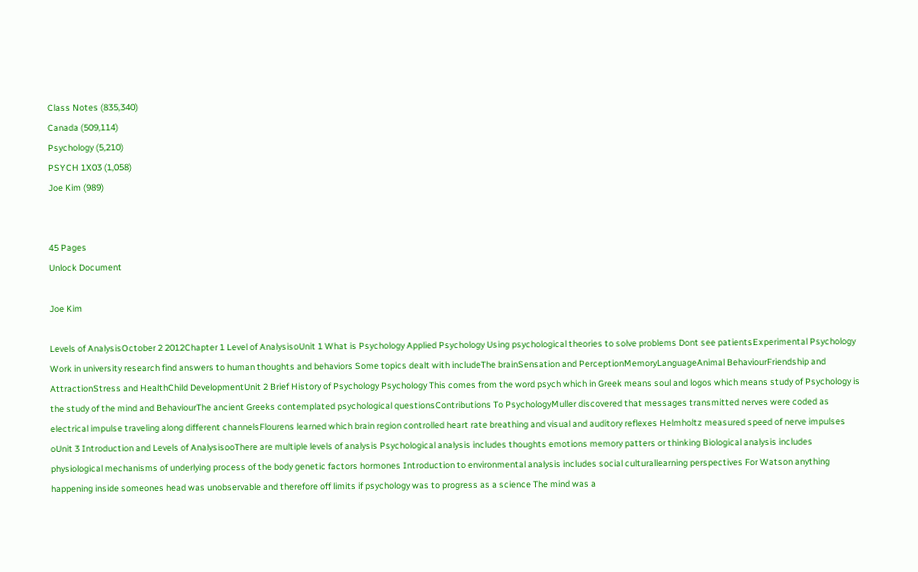Class Notes (835,340)
Canada (509,114)
Psychology (5,210)
PSYCH 1X03 (1,058)
Joe Kim (989)


45 Pages
Unlock Document

Joe Kim

Levels of AnalysisOctober 2 2012Chapter 1 Level of AnalysisoUnit 1 What is Psychology Applied Psychology Using psychological theories to solve problems Dont see patientsExperimental Psychology Work in university research find answers to human thoughts and behaviors Some topics dealt with includeThe brainSensation and PerceptionMemoryLanguageAnimal BehaviourFriendship and AttractionStress and HealthChild DevelopmentUnit 2 Brief History of Psychology Psychology This comes from the word psych which in Greek means soul and logos which means study of Psychology is the study of the mind and BehaviourThe ancient Greeks contemplated psychological questionsContributions To PsychologyMuller discovered that messages transmitted nerves were coded as electrical impulse traveling along different channelsFlourens learned which brain region controlled heart rate breathing and visual and auditory reflexes Helmholtz measured speed of nerve impulses oUnit 3 Introduction and Levels of AnalysisooThere are multiple levels of analysis Psychological analysis includes thoughts emotions memory patters or thinking Biological analysis includes physiological mechanisms of underlying process of the body genetic factors hormones Introduction to environmental analysis includes social culturallearning perspectives For Watson anything happening inside someones head was unobservable and therefore off limits if psychology was to progress as a science The mind was a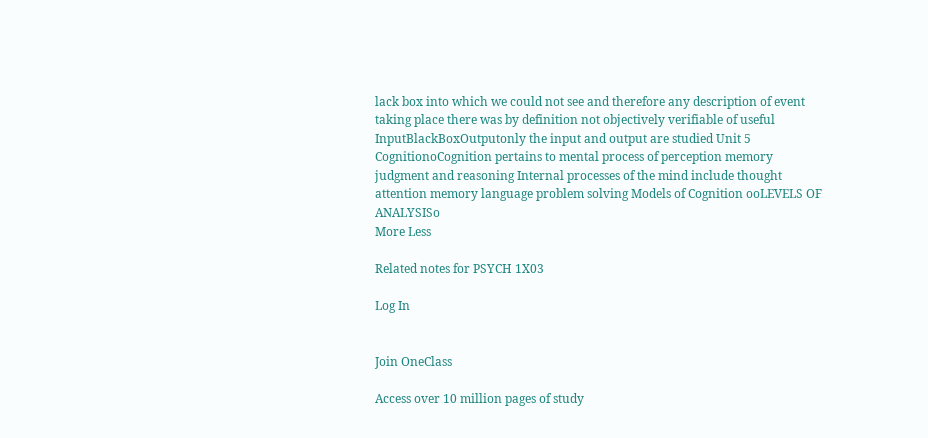lack box into which we could not see and therefore any description of event taking place there was by definition not objectively verifiable of useful InputBlackBoxOutputonly the input and output are studied Unit 5 CognitionoCognition pertains to mental process of perception memory judgment and reasoning Internal processes of the mind include thought attention memory language problem solving Models of Cognition ooLEVELS OF ANALYSISo
More Less

Related notes for PSYCH 1X03

Log In


Join OneClass

Access over 10 million pages of study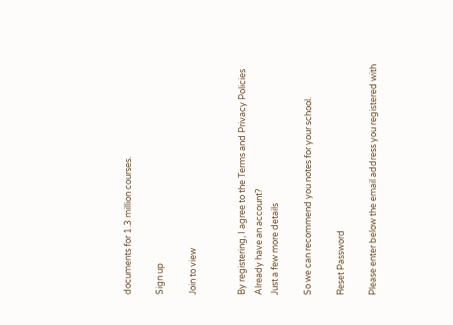documents for 1.3 million courses.

Sign up

Join to view


By registering, I agree to the Terms and Privacy Policies
Already have an account?
Just a few more details

So we can recommend you notes for your school.

Reset Password

Please enter below the email address you registered with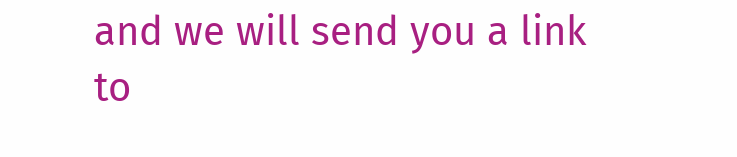and we will send you a link to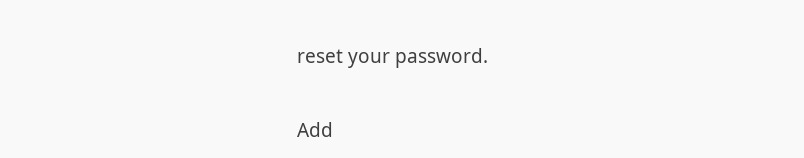reset your password.

Add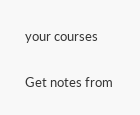your courses

Get notes from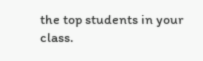the top students in your class.